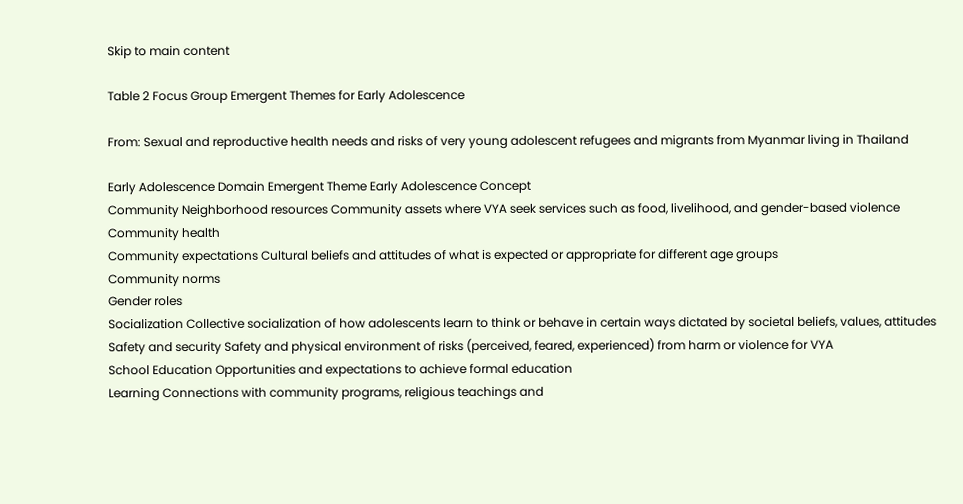Skip to main content

Table 2 Focus Group Emergent Themes for Early Adolescence

From: Sexual and reproductive health needs and risks of very young adolescent refugees and migrants from Myanmar living in Thailand

Early Adolescence Domain Emergent Theme Early Adolescence Concept
Community Neighborhood resources Community assets where VYA seek services such as food, livelihood, and gender-based violence
Community health
Community expectations Cultural beliefs and attitudes of what is expected or appropriate for different age groups
Community norms
Gender roles
Socialization Collective socialization of how adolescents learn to think or behave in certain ways dictated by societal beliefs, values, attitudes
Safety and security Safety and physical environment of risks (perceived, feared, experienced) from harm or violence for VYA
School Education Opportunities and expectations to achieve formal education
Learning Connections with community programs, religious teachings and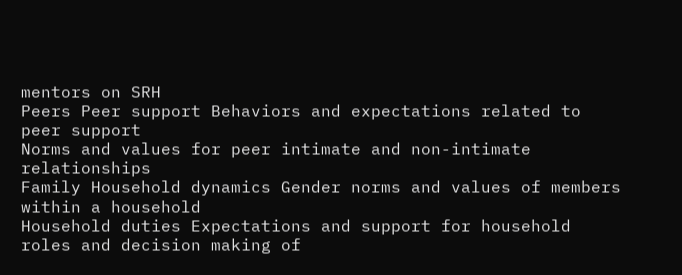mentors on SRH
Peers Peer support Behaviors and expectations related to peer support
Norms and values for peer intimate and non-intimate relationships
Family Household dynamics Gender norms and values of members within a household
Household duties Expectations and support for household roles and decision making of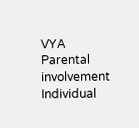VYA
Parental involvement
Individual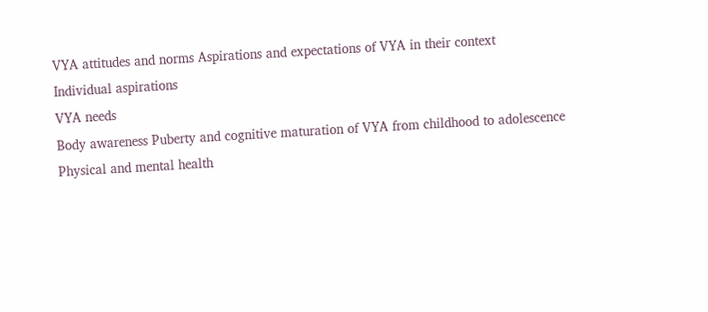VYA attitudes and norms Aspirations and expectations of VYA in their context
Individual aspirations
VYA needs
Body awareness Puberty and cognitive maturation of VYA from childhood to adolescence
Physical and mental health